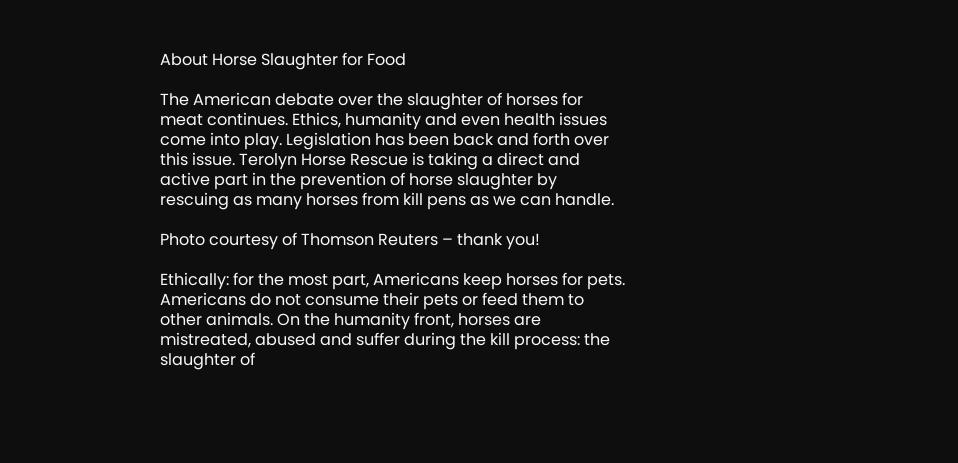About Horse Slaughter for Food

The American debate over the slaughter of horses for meat continues. Ethics, humanity and even health issues come into play. Legislation has been back and forth over this issue. Terolyn Horse Rescue is taking a direct and active part in the prevention of horse slaughter by rescuing as many horses from kill pens as we can handle.

Photo courtesy of Thomson Reuters – thank you!

Ethically: for the most part, Americans keep horses for pets. Americans do not consume their pets or feed them to other animals. On the humanity front, horses are  mistreated, abused and suffer during the kill process: the slaughter of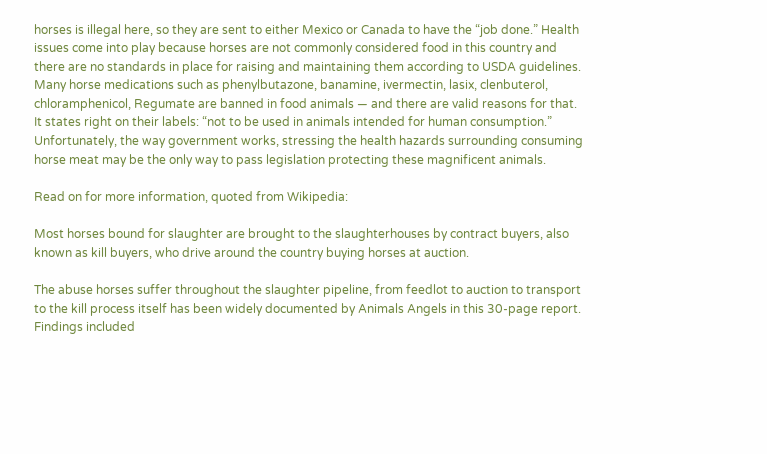horses is illegal here, so they are sent to either Mexico or Canada to have the “job done.” Health issues come into play because horses are not commonly considered food in this country and there are no standards in place for raising and maintaining them according to USDA guidelines. Many horse medications such as phenylbutazone, banamine, ivermectin, lasix, clenbuterol, chloramphenicol, Regumate are banned in food animals — and there are valid reasons for that. It states right on their labels: “not to be used in animals intended for human consumption.” Unfortunately, the way government works, stressing the health hazards surrounding consuming horse meat may be the only way to pass legislation protecting these magnificent animals.

Read on for more information, quoted from Wikipedia:

Most horses bound for slaughter are brought to the slaughterhouses by contract buyers, also known as kill buyers, who drive around the country buying horses at auction.

The abuse horses suffer throughout the slaughter pipeline, from feedlot to auction to transport to the kill process itself has been widely documented by Animals Angels in this 30-page report. Findings included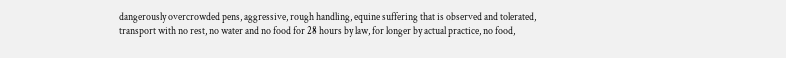dangerously overcrowded pens, aggressive, rough handling, equine suffering that is observed and tolerated, transport with no rest, no water and no food for 28 hours by law, for longer by actual practice, no food,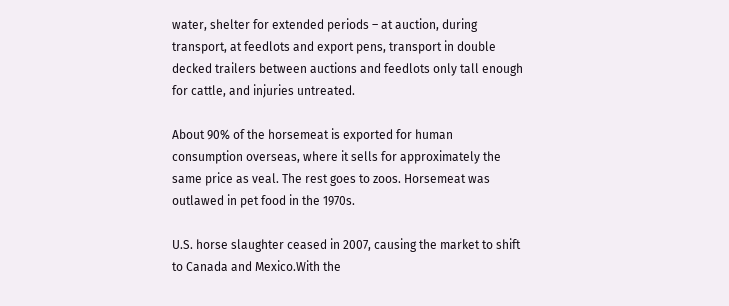water, shelter for extended periods – at auction, during transport, at feedlots and export pens, transport in double decked trailers between auctions and feedlots only tall enough for cattle, and injuries untreated.

About 90% of the horsemeat is exported for human consumption overseas, where it sells for approximately the same price as veal. The rest goes to zoos. Horsemeat was outlawed in pet food in the 1970s.

U.S. horse slaughter ceased in 2007, causing the market to shift to Canada and Mexico.With the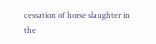cessation of horse slaughter in the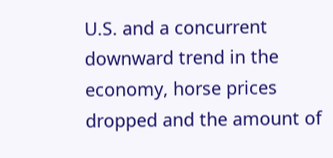U.S. and a concurrent downward trend in the economy, horse prices dropped and the amount of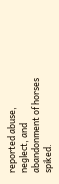reported abuse, neglect, and abandonment of horses spiked.